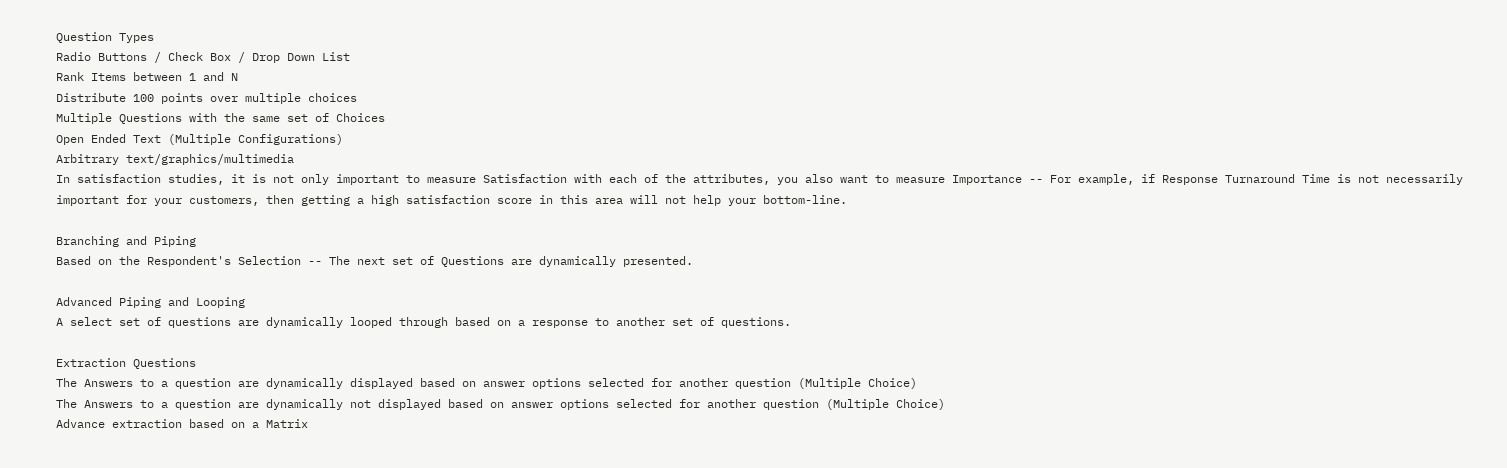Question Types
Radio Buttons / Check Box / Drop Down List
Rank Items between 1 and N
Distribute 100 points over multiple choices
Multiple Questions with the same set of Choices
Open Ended Text (Multiple Configurations)
Arbitrary text/graphics/multimedia
In satisfaction studies, it is not only important to measure Satisfaction with each of the attributes, you also want to measure Importance -- For example, if Response Turnaround Time is not necessarily important for your customers, then getting a high satisfaction score in this area will not help your bottom-line.

Branching and Piping
Based on the Respondent's Selection -- The next set of Questions are dynamically presented.

Advanced Piping and Looping
A select set of questions are dynamically looped through based on a response to another set of questions.

Extraction Questions
The Answers to a question are dynamically displayed based on answer options selected for another question (Multiple Choice)
The Answers to a question are dynamically not displayed based on answer options selected for another question (Multiple Choice)
Advance extraction based on a Matrix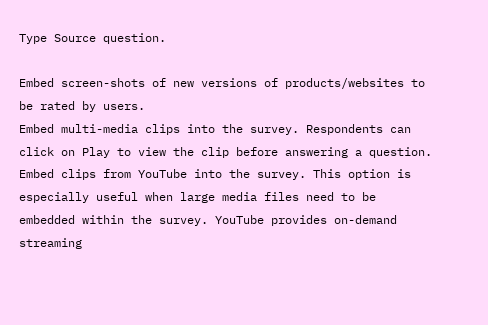Type Source question.

Embed screen-shots of new versions of products/websites to be rated by users.
Embed multi-media clips into the survey. Respondents can click on Play to view the clip before answering a question.
Embed clips from YouTube into the survey. This option is especially useful when large media files need to be embedded within the survey. YouTube provides on-demand streaming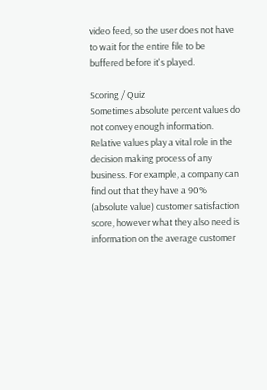video feed, so the user does not have to wait for the entire file to be buffered before it's played.

Scoring / Quiz
Sometimes absolute percent values do not convey enough information. Relative values play a vital role in the decision making process of any business. For example, a company can find out that they have a 90% (absolute value) customer satisfaction score, however what they also need is information on the average customer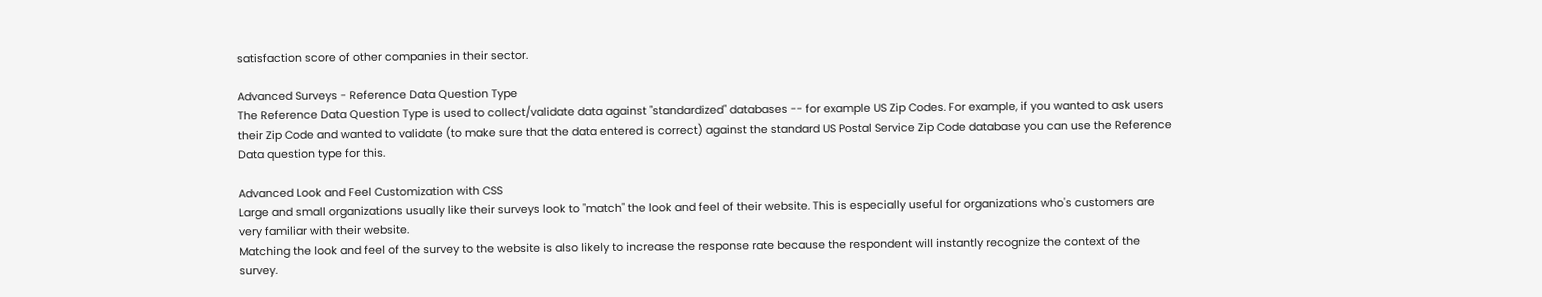satisfaction score of other companies in their sector.

Advanced Surveys - Reference Data Question Type
The Reference Data Question Type is used to collect/validate data against "standardized" databases -- for example US Zip Codes. For example, if you wanted to ask users their Zip Code and wanted to validate (to make sure that the data entered is correct) against the standard US Postal Service Zip Code database you can use the Reference Data question type for this.

Advanced Look and Feel Customization with CSS
Large and small organizations usually like their surveys look to "match" the look and feel of their website. This is especially useful for organizations who's customers are very familiar with their website.
Matching the look and feel of the survey to the website is also likely to increase the response rate because the respondent will instantly recognize the context of the survey.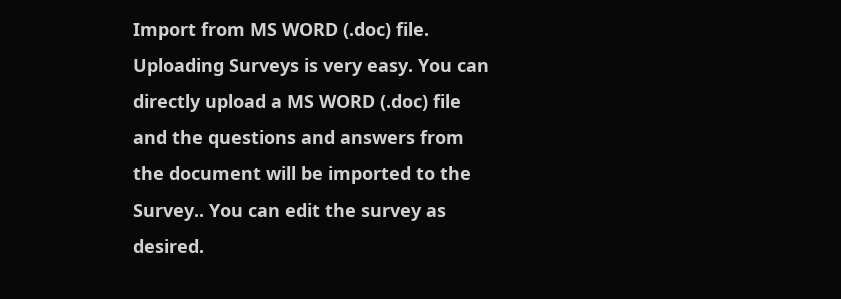Import from MS WORD (.doc) file.
Uploading Surveys is very easy. You can directly upload a MS WORD (.doc) file and the questions and answers from the document will be imported to the Survey.. You can edit the survey as desired.